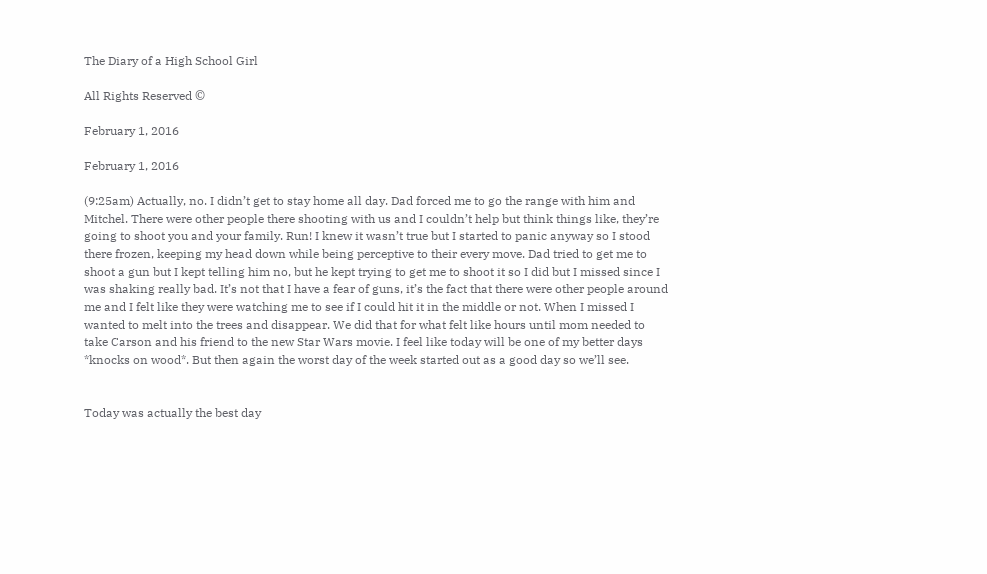The Diary of a High School Girl

All Rights Reserved ©

February 1, 2016

February 1, 2016

(9:25am) Actually, no. I didn’t get to stay home all day. Dad forced me to go the range with him and Mitchel. There were other people there shooting with us and I couldn’t help but think things like, they’re going to shoot you and your family. Run! I knew it wasn’t true but I started to panic anyway so I stood there frozen, keeping my head down while being perceptive to their every move. Dad tried to get me to shoot a gun but I kept telling him no, but he kept trying to get me to shoot it so I did but I missed since I was shaking really bad. It’s not that I have a fear of guns, it’s the fact that there were other people around me and I felt like they were watching me to see if I could hit it in the middle or not. When I missed I wanted to melt into the trees and disappear. We did that for what felt like hours until mom needed to take Carson and his friend to the new Star Wars movie. I feel like today will be one of my better days *knocks on wood*. But then again the worst day of the week started out as a good day so we’ll see.


Today was actually the best day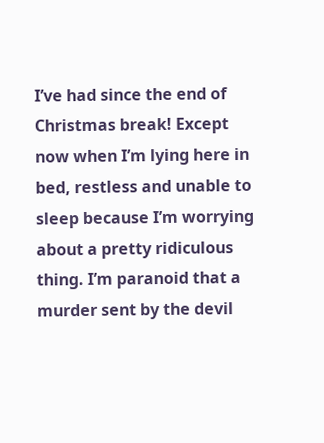I’ve had since the end of Christmas break! Except now when I’m lying here in bed, restless and unable to sleep because I’m worrying about a pretty ridiculous thing. I’m paranoid that a murder sent by the devil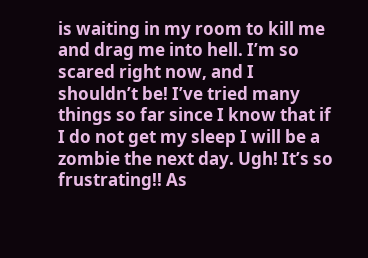is waiting in my room to kill me and drag me into hell. I’m so scared right now, and I shouldn’t be! I’ve tried many things so far since I know that if I do not get my sleep I will be a zombie the next day. Ugh! It’s so frustrating!! As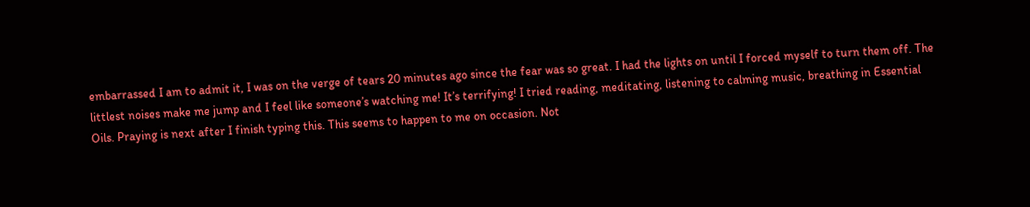embarrassed I am to admit it, I was on the verge of tears 20 minutes ago since the fear was so great. I had the lights on until I forced myself to turn them off. The littlest noises make me jump and I feel like someone’s watching me! It’s terrifying! I tried reading, meditating, listening to calming music, breathing in Essential Oils. Praying is next after I finish typing this. This seems to happen to me on occasion. Not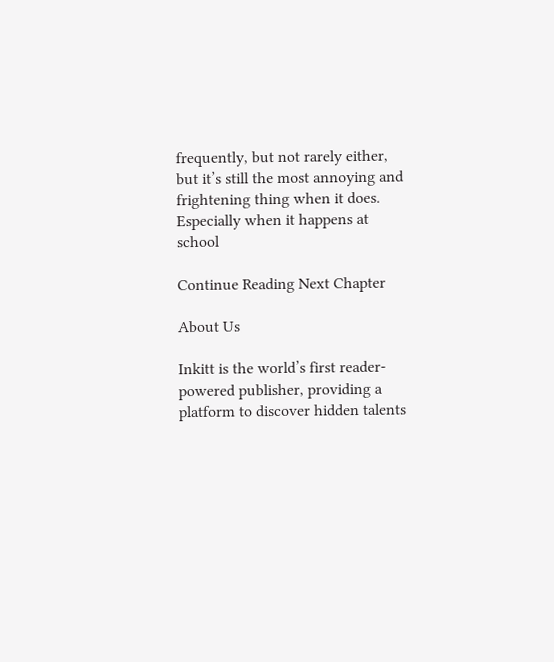frequently, but not rarely either, but it’s still the most annoying and frightening thing when it does. Especially when it happens at school

Continue Reading Next Chapter

About Us

Inkitt is the world’s first reader-powered publisher, providing a platform to discover hidden talents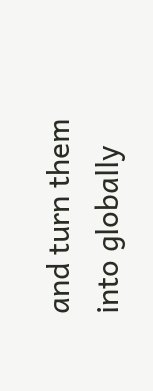and turn them into globally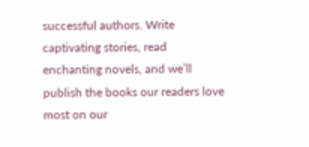successful authors. Write captivating stories, read enchanting novels, and we’ll publish the books our readers love most on our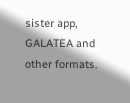sister app, GALATEA and other formats.